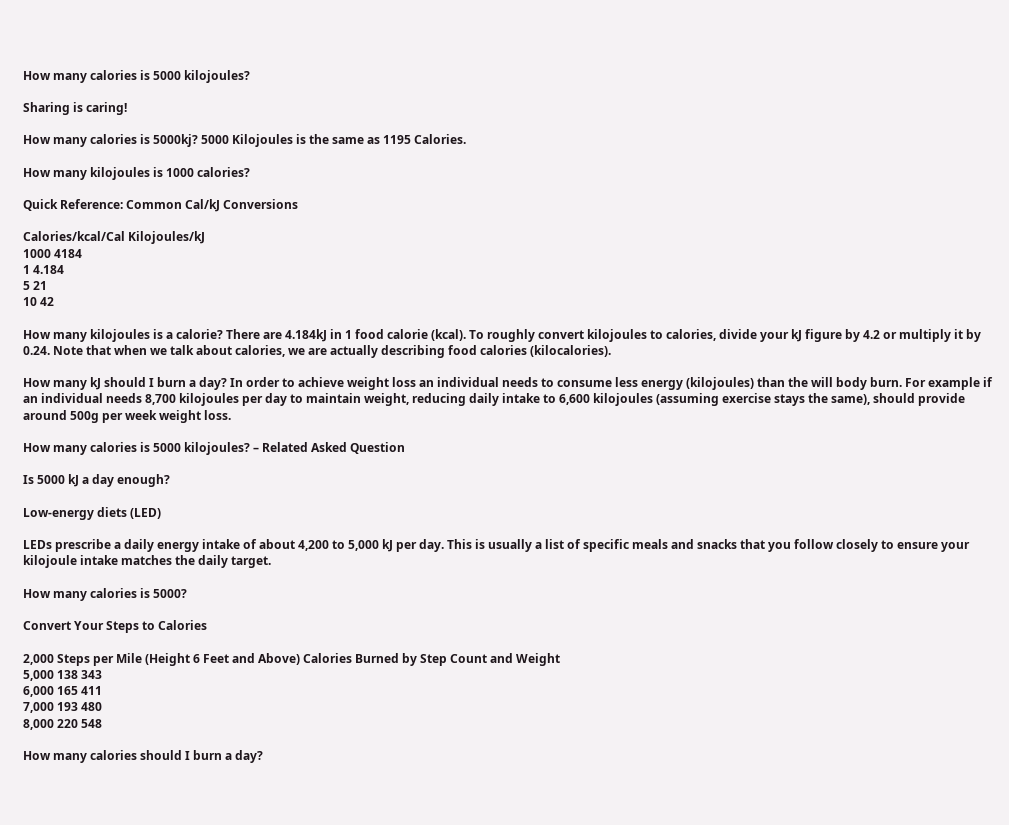How many calories is 5000 kilojoules?

Sharing is caring!

How many calories is 5000kj? 5000 Kilojoules is the same as 1195 Calories.

How many kilojoules is 1000 calories?

Quick Reference: Common Cal/kJ Conversions

Calories/kcal/Cal Kilojoules/kJ
1000 4184
1 4.184
5 21
10 42

How many kilojoules is a calorie? There are 4.184kJ in 1 food calorie (kcal). To roughly convert kilojoules to calories, divide your kJ figure by 4.2 or multiply it by 0.24. Note that when we talk about calories, we are actually describing food calories (kilocalories).

How many kJ should I burn a day? In order to achieve weight loss an individual needs to consume less energy (kilojoules) than the will body burn. For example if an individual needs 8,700 kilojoules per day to maintain weight, reducing daily intake to 6,600 kilojoules (assuming exercise stays the same), should provide around 500g per week weight loss.

How many calories is 5000 kilojoules? – Related Asked Question

Is 5000 kJ a day enough?

Low-energy diets (LED)

LEDs prescribe a daily energy intake of about 4,200 to 5,000 kJ per day. This is usually a list of specific meals and snacks that you follow closely to ensure your kilojoule intake matches the daily target.

How many calories is 5000?

Convert Your Steps to Calories

2,000 Steps per Mile (Height 6 Feet and Above) Calories Burned by Step Count and Weight
5,000 138 343
6,000 165 411
7,000 193 480
8,000 220 548

How many calories should I burn a day?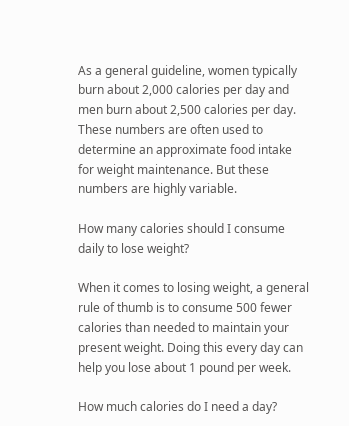As a general guideline, women typically burn about 2,000 calories per day and men burn about 2,500 calories per day. These numbers are often used to determine an approximate food intake for weight maintenance. But these numbers are highly variable.

How many calories should I consume daily to lose weight?

When it comes to losing weight, a general rule of thumb is to consume 500 fewer calories than needed to maintain your present weight. Doing this every day can help you lose about 1 pound per week.

How much calories do I need a day?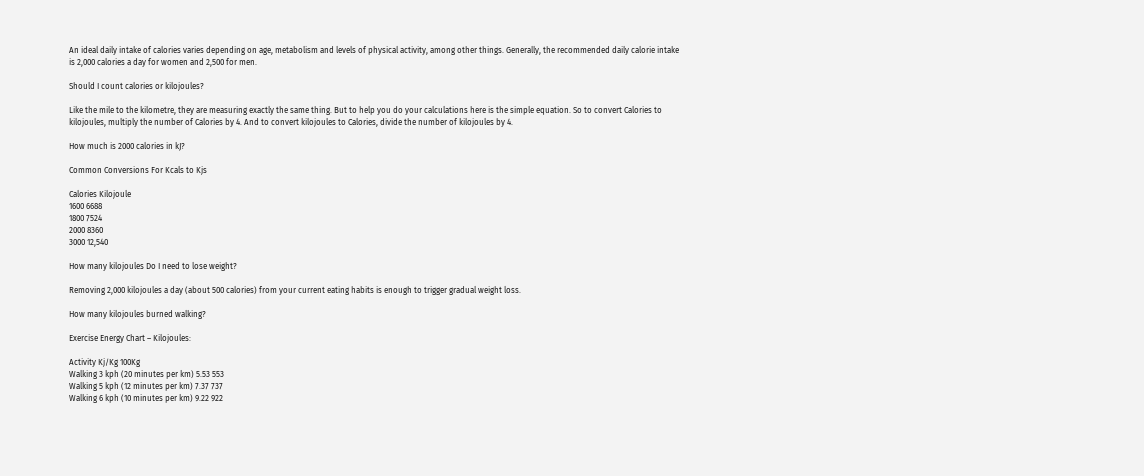An ideal daily intake of calories varies depending on age, metabolism and levels of physical activity, among other things. Generally, the recommended daily calorie intake is 2,000 calories a day for women and 2,500 for men.

Should I count calories or kilojoules?

Like the mile to the kilometre, they are measuring exactly the same thing. But to help you do your calculations here is the simple equation. So to convert Calories to kilojoules, multiply the number of Calories by 4. And to convert kilojoules to Calories, divide the number of kilojoules by 4.

How much is 2000 calories in kJ?

Common Conversions For Kcals to Kjs

Calories Kilojoule
1600 6688
1800 7524
2000 8360
3000 12,540

How many kilojoules Do I need to lose weight?

Removing 2,000 kilojoules a day (about 500 calories) from your current eating habits is enough to trigger gradual weight loss.

How many kilojoules burned walking?

Exercise Energy Chart – Kilojoules:

Activity Kj/Kg 100Kg
Walking 3 kph (20 minutes per km) 5.53 553
Walking 5 kph (12 minutes per km) 7.37 737
Walking 6 kph (10 minutes per km) 9.22 922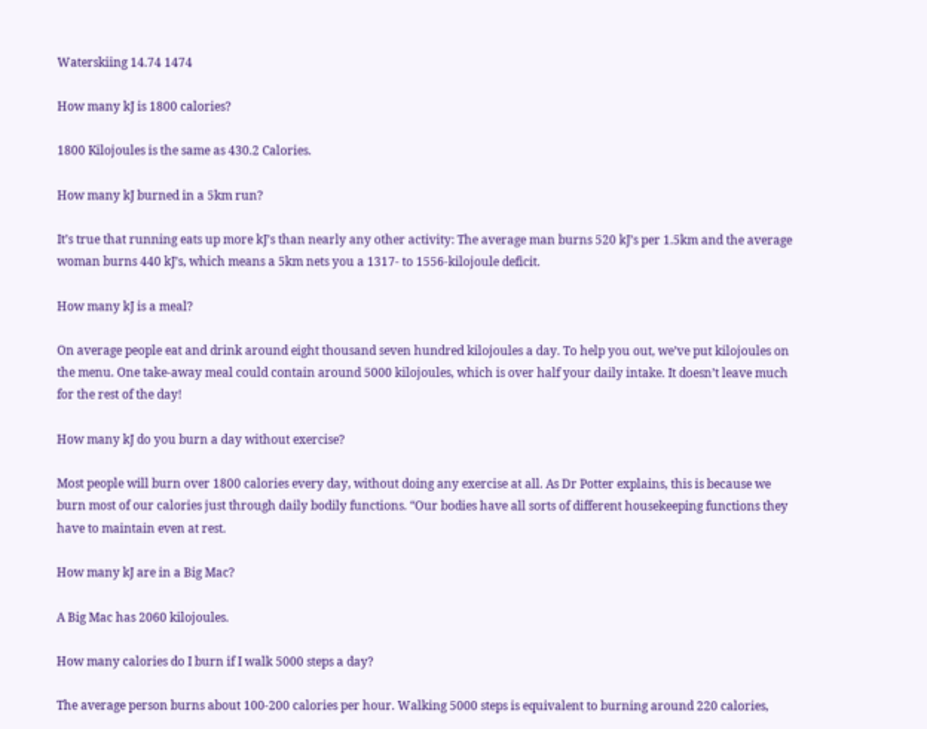Waterskiing 14.74 1474

How many kJ is 1800 calories?

1800 Kilojoules is the same as 430.2 Calories.

How many kJ burned in a 5km run?

It’s true that running eats up more kJ’s than nearly any other activity: The average man burns 520 kJ’s per 1.5km and the average woman burns 440 kJ’s, which means a 5km nets you a 1317- to 1556-kilojoule deficit.

How many kJ is a meal?

On average people eat and drink around eight thousand seven hundred kilojoules a day. To help you out, we’ve put kilojoules on the menu. One take-away meal could contain around 5000 kilojoules, which is over half your daily intake. It doesn’t leave much for the rest of the day!

How many kJ do you burn a day without exercise?

Most people will burn over 1800 calories every day, without doing any exercise at all. As Dr Potter explains, this is because we burn most of our calories just through daily bodily functions. “Our bodies have all sorts of different housekeeping functions they have to maintain even at rest.

How many kJ are in a Big Mac?

A Big Mac has 2060 kilojoules.

How many calories do I burn if I walk 5000 steps a day?

The average person burns about 100-200 calories per hour. Walking 5000 steps is equivalent to burning around 220 calories,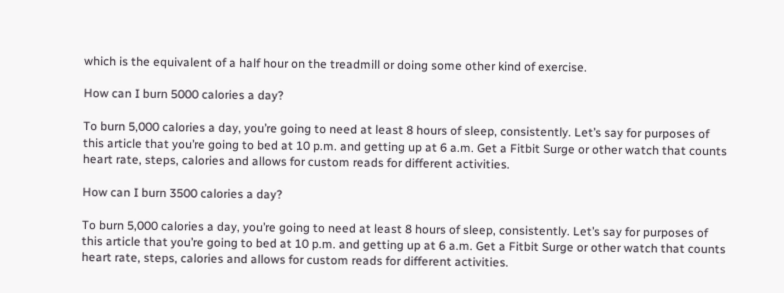which is the equivalent of a half hour on the treadmill or doing some other kind of exercise.

How can I burn 5000 calories a day?

To burn 5,000 calories a day, you’re going to need at least 8 hours of sleep, consistently. Let’s say for purposes of this article that you’re going to bed at 10 p.m. and getting up at 6 a.m. Get a Fitbit Surge or other watch that counts heart rate, steps, calories and allows for custom reads for different activities.

How can I burn 3500 calories a day?

To burn 5,000 calories a day, you’re going to need at least 8 hours of sleep, consistently. Let’s say for purposes of this article that you’re going to bed at 10 p.m. and getting up at 6 a.m. Get a Fitbit Surge or other watch that counts heart rate, steps, calories and allows for custom reads for different activities.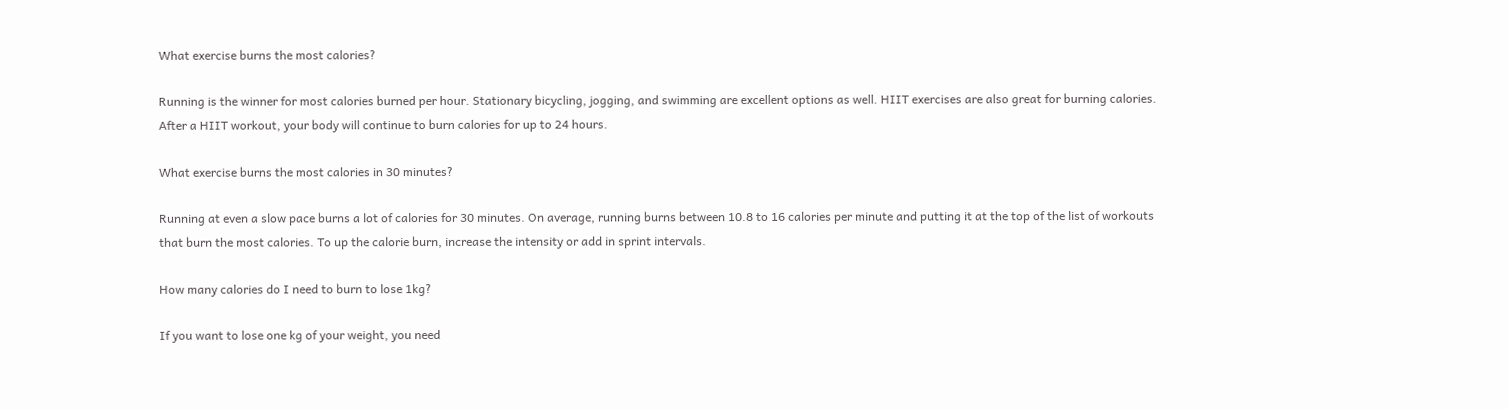What exercise burns the most calories?

Running is the winner for most calories burned per hour. Stationary bicycling, jogging, and swimming are excellent options as well. HIIT exercises are also great for burning calories. After a HIIT workout, your body will continue to burn calories for up to 24 hours.

What exercise burns the most calories in 30 minutes?

Running at even a slow pace burns a lot of calories for 30 minutes. On average, running burns between 10.8 to 16 calories per minute and putting it at the top of the list of workouts that burn the most calories. To up the calorie burn, increase the intensity or add in sprint intervals.

How many calories do I need to burn to lose 1kg?

If you want to lose one kg of your weight, you need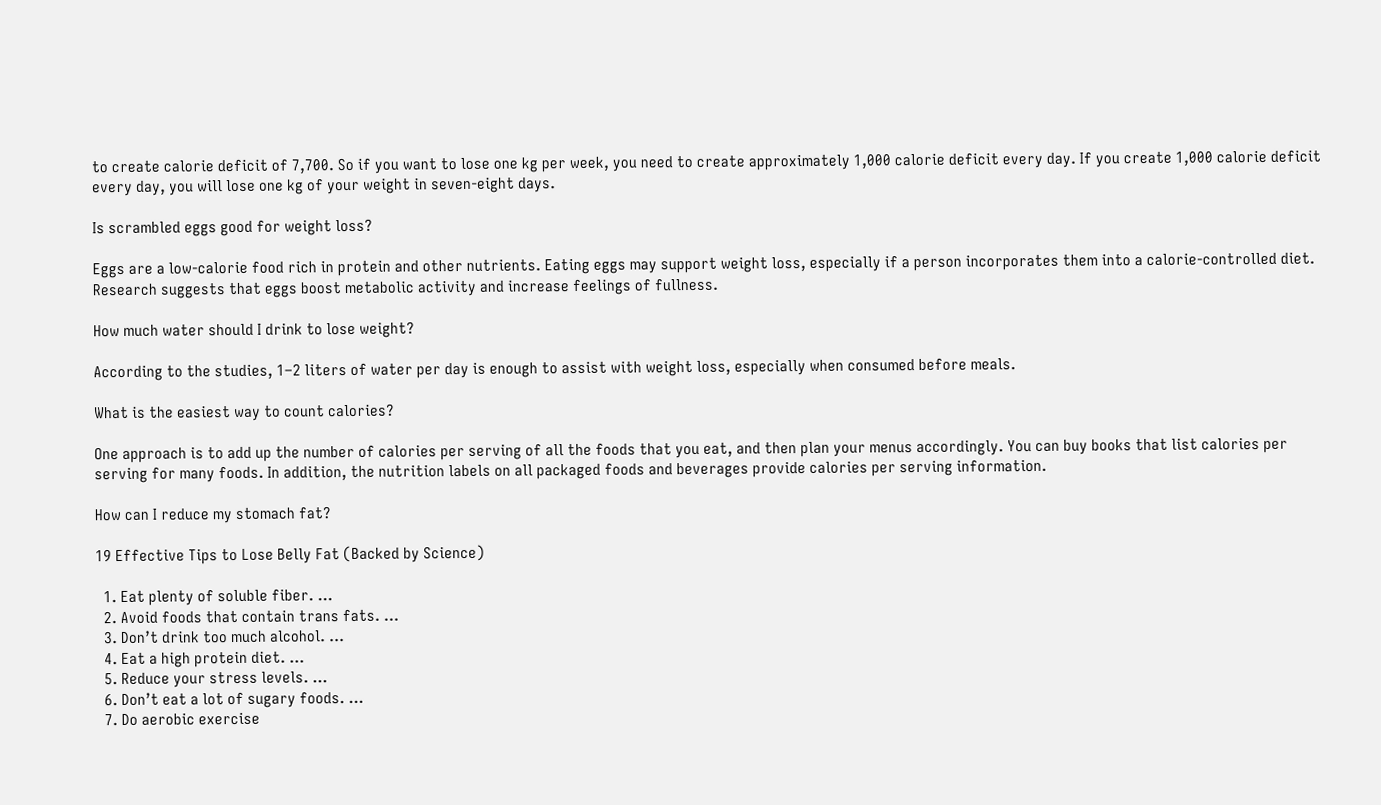to create calorie deficit of 7,700. So if you want to lose one kg per week, you need to create approximately 1,000 calorie deficit every day. If you create 1,000 calorie deficit every day, you will lose one kg of your weight in seven-eight days.

Is scrambled eggs good for weight loss?

Eggs are a low-calorie food rich in protein and other nutrients. Eating eggs may support weight loss, especially if a person incorporates them into a calorie-controlled diet. Research suggests that eggs boost metabolic activity and increase feelings of fullness.

How much water should I drink to lose weight?

According to the studies, 1–2 liters of water per day is enough to assist with weight loss, especially when consumed before meals.

What is the easiest way to count calories?

One approach is to add up the number of calories per serving of all the foods that you eat, and then plan your menus accordingly. You can buy books that list calories per serving for many foods. In addition, the nutrition labels on all packaged foods and beverages provide calories per serving information.

How can I reduce my stomach fat?

19 Effective Tips to Lose Belly Fat (Backed by Science)

  1. Eat plenty of soluble fiber. …
  2. Avoid foods that contain trans fats. …
  3. Don’t drink too much alcohol. …
  4. Eat a high protein diet. …
  5. Reduce your stress levels. …
  6. Don’t eat a lot of sugary foods. …
  7. Do aerobic exercise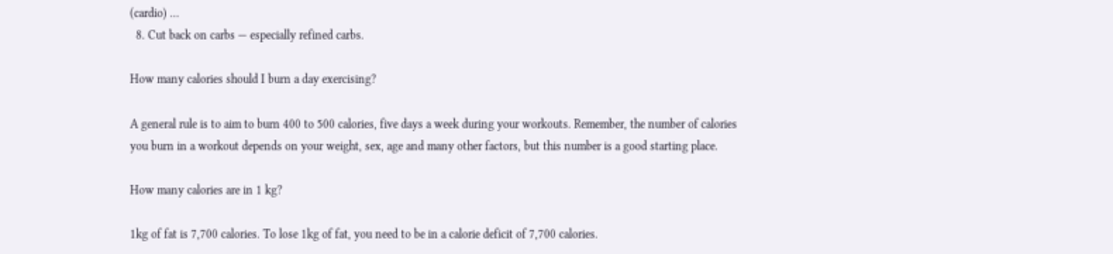(cardio) …
  8. Cut back on carbs — especially refined carbs.

How many calories should I burn a day exercising?

A general rule is to aim to burn 400 to 500 calories, five days a week during your workouts. Remember, the number of calories you burn in a workout depends on your weight, sex, age and many other factors, but this number is a good starting place.

How many calories are in 1 kg?

1kg of fat is 7,700 calories. To lose 1kg of fat, you need to be in a calorie deficit of 7,700 calories.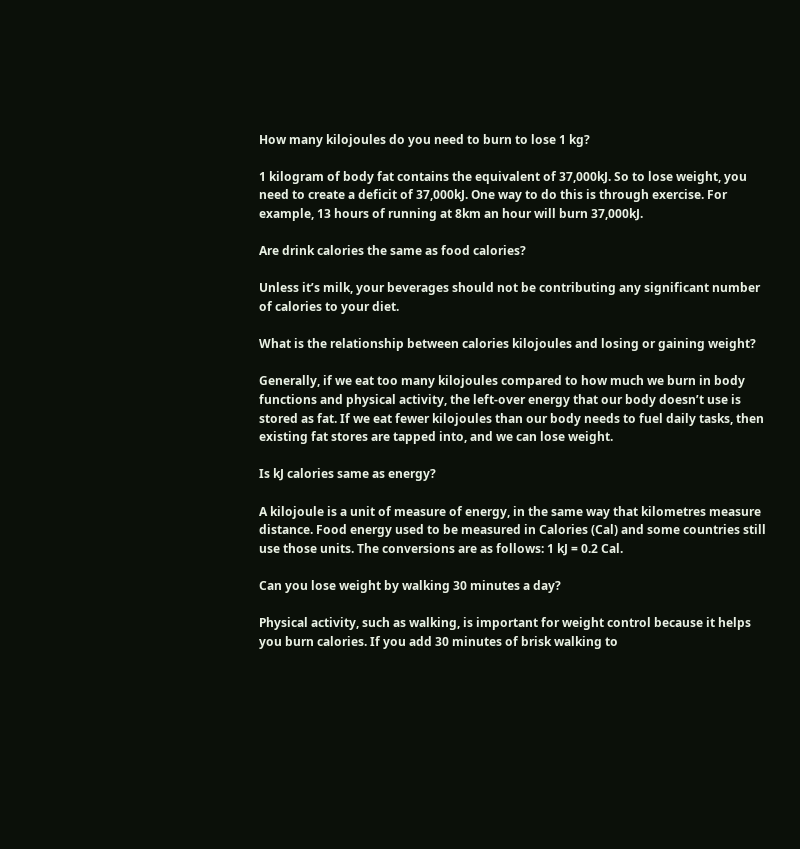How many kilojoules do you need to burn to lose 1 kg?

1 kilogram of body fat contains the equivalent of 37,000kJ. So to lose weight, you need to create a deficit of 37,000kJ. One way to do this is through exercise. For example, 13 hours of running at 8km an hour will burn 37,000kJ.

Are drink calories the same as food calories?

Unless it’s milk, your beverages should not be contributing any significant number of calories to your diet.

What is the relationship between calories kilojoules and losing or gaining weight?

Generally, if we eat too many kilojoules compared to how much we burn in body functions and physical activity, the left-over energy that our body doesn’t use is stored as fat. If we eat fewer kilojoules than our body needs to fuel daily tasks, then existing fat stores are tapped into, and we can lose weight.

Is kJ calories same as energy?

A kilojoule is a unit of measure of energy, in the same way that kilometres measure distance. Food energy used to be measured in Calories (Cal) and some countries still use those units. The conversions are as follows: 1 kJ = 0.2 Cal.

Can you lose weight by walking 30 minutes a day?

Physical activity, such as walking, is important for weight control because it helps you burn calories. If you add 30 minutes of brisk walking to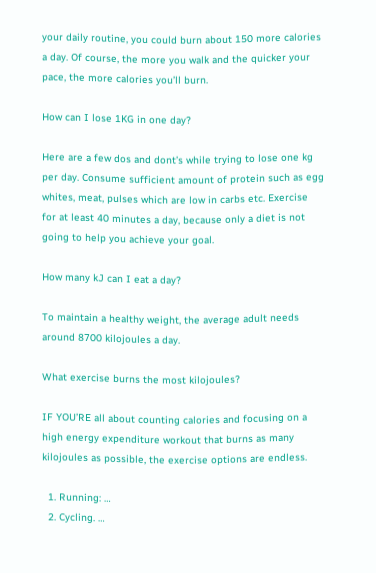your daily routine, you could burn about 150 more calories a day. Of course, the more you walk and the quicker your pace, the more calories you’ll burn.

How can I lose 1KG in one day?

Here are a few dos and dont’s while trying to lose one kg per day. Consume sufficient amount of protein such as egg whites, meat, pulses which are low in carbs etc. Exercise for at least 40 minutes a day, because only a diet is not going to help you achieve your goal.

How many kJ can I eat a day?

To maintain a healthy weight, the average adult needs around 8700 kilojoules a day.

What exercise burns the most kilojoules?

IF YOU’RE all about counting calories and focusing on a high energy expenditure workout that burns as many kilojoules as possible, the exercise options are endless.

  1. Running: …
  2. Cycling. …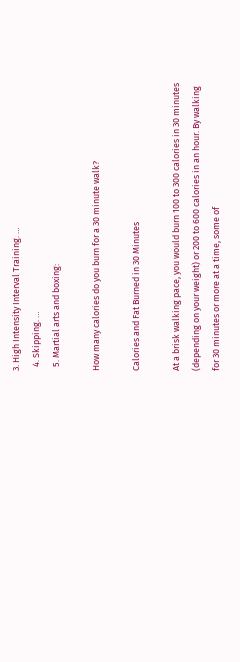3. High Intensity Interval Training. …
  4. Skipping. …
  5. Martial arts and boxing:

How many calories do you burn for a 30 minute walk?

Calories and Fat Burned in 30 Minutes

At a brisk walking pace, you would burn 100 to 300 calories in 30 minutes (depending on your weight) or 200 to 600 calories in an hour. By walking for 30 minutes or more at a time, some of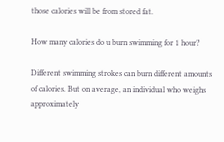those calories will be from stored fat.

How many calories do u burn swimming for 1 hour?

Different swimming strokes can burn different amounts of calories. But on average, an individual who weighs approximately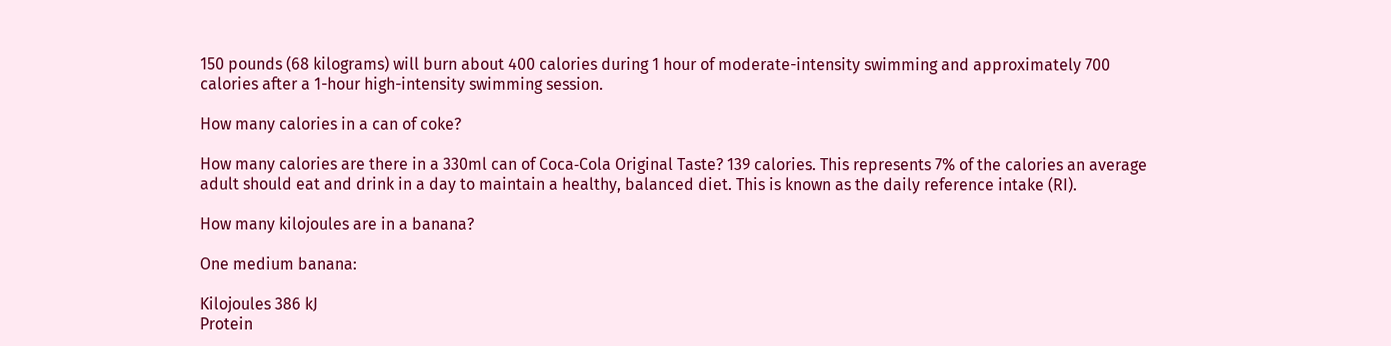150 pounds (68 kilograms) will burn about 400 calories during 1 hour of moderate-intensity swimming and approximately 700 calories after a 1-hour high-intensity swimming session.

How many calories in a can of coke?

How many calories are there in a 330ml can of Coca‑Cola Original Taste? 139 calories. This represents 7% of the calories an average adult should eat and drink in a day to maintain a healthy, balanced diet. This is known as the daily reference intake (RI).

How many kilojoules are in a banana?

One medium banana:

Kilojoules 386 kJ
Protein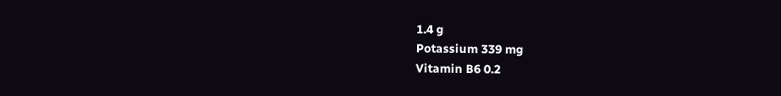1.4 g
Potassium 339 mg
Vitamin B6 0.2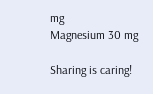mg
Magnesium 30 mg

Sharing is caring!